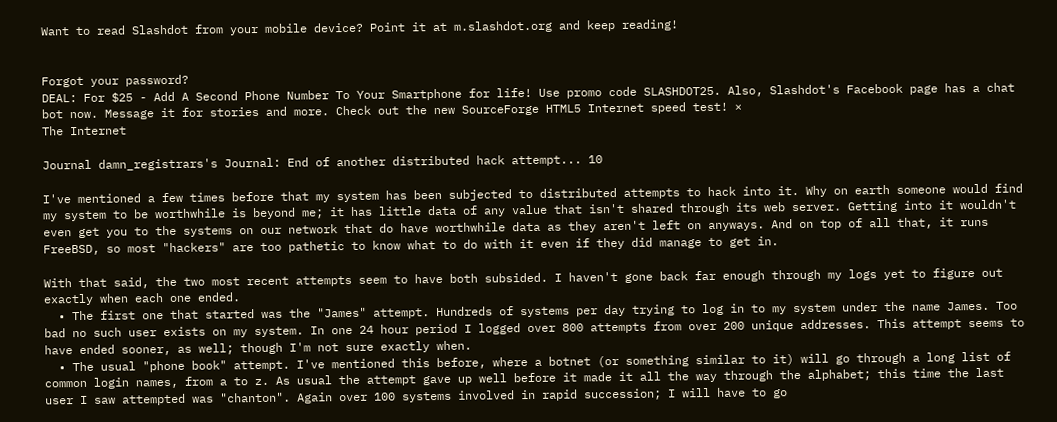Want to read Slashdot from your mobile device? Point it at m.slashdot.org and keep reading!


Forgot your password?
DEAL: For $25 - Add A Second Phone Number To Your Smartphone for life! Use promo code SLASHDOT25. Also, Slashdot's Facebook page has a chat bot now. Message it for stories and more. Check out the new SourceForge HTML5 Internet speed test! ×
The Internet

Journal damn_registrars's Journal: End of another distributed hack attempt... 10

I've mentioned a few times before that my system has been subjected to distributed attempts to hack into it. Why on earth someone would find my system to be worthwhile is beyond me; it has little data of any value that isn't shared through its web server. Getting into it wouldn't even get you to the systems on our network that do have worthwhile data as they aren't left on anyways. And on top of all that, it runs FreeBSD, so most "hackers" are too pathetic to know what to do with it even if they did manage to get in.

With that said, the two most recent attempts seem to have both subsided. I haven't gone back far enough through my logs yet to figure out exactly when each one ended.
  • The first one that started was the "James" attempt. Hundreds of systems per day trying to log in to my system under the name James. Too bad no such user exists on my system. In one 24 hour period I logged over 800 attempts from over 200 unique addresses. This attempt seems to have ended sooner, as well; though I'm not sure exactly when.
  • The usual "phone book" attempt. I've mentioned this before, where a botnet (or something similar to it) will go through a long list of common login names, from a to z. As usual the attempt gave up well before it made it all the way through the alphabet; this time the last user I saw attempted was "chanton". Again over 100 systems involved in rapid succession; I will have to go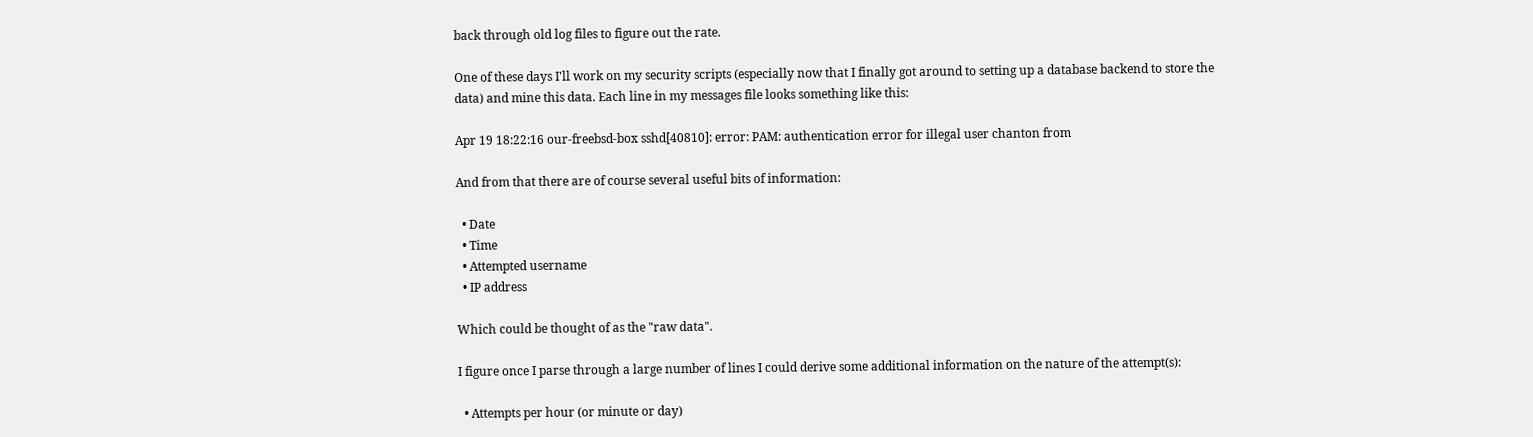back through old log files to figure out the rate.

One of these days I'll work on my security scripts (especially now that I finally got around to setting up a database backend to store the data) and mine this data. Each line in my messages file looks something like this:

Apr 19 18:22:16 our-freebsd-box sshd[40810]: error: PAM: authentication error for illegal user chanton from

And from that there are of course several useful bits of information:

  • Date
  • Time
  • Attempted username
  • IP address

Which could be thought of as the "raw data".

I figure once I parse through a large number of lines I could derive some additional information on the nature of the attempt(s):

  • Attempts per hour (or minute or day)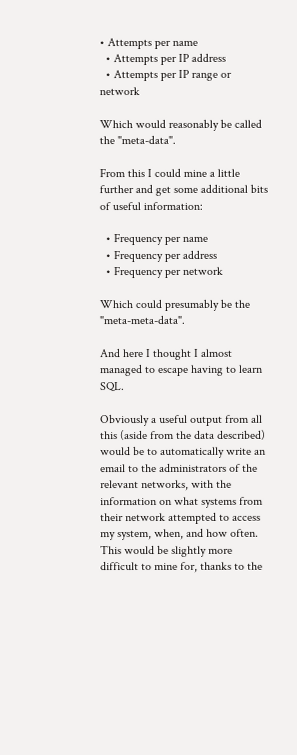• Attempts per name
  • Attempts per IP address
  • Attempts per IP range or network

Which would reasonably be called the "meta-data".

From this I could mine a little further and get some additional bits of useful information:

  • Frequency per name
  • Frequency per address
  • Frequency per network

Which could presumably be the "meta-meta-data".

And here I thought I almost managed to escape having to learn SQL.

Obviously a useful output from all this (aside from the data described) would be to automatically write an email to the administrators of the relevant networks, with the information on what systems from their network attempted to access my system, when, and how often. This would be slightly more difficult to mine for, thanks to the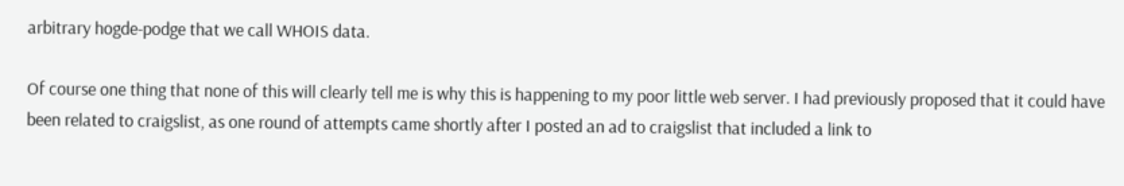arbitrary hogde-podge that we call WHOIS data.

Of course one thing that none of this will clearly tell me is why this is happening to my poor little web server. I had previously proposed that it could have been related to craigslist, as one round of attempts came shortly after I posted an ad to craigslist that included a link to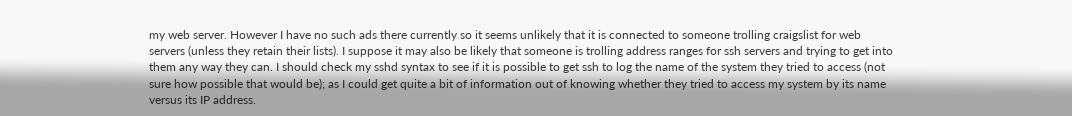my web server. However I have no such ads there currently so it seems unlikely that it is connected to someone trolling craigslist for web servers (unless they retain their lists). I suppose it may also be likely that someone is trolling address ranges for ssh servers and trying to get into them any way they can. I should check my sshd syntax to see if it is possible to get ssh to log the name of the system they tried to access (not sure how possible that would be); as I could get quite a bit of information out of knowing whether they tried to access my system by its name versus its IP address.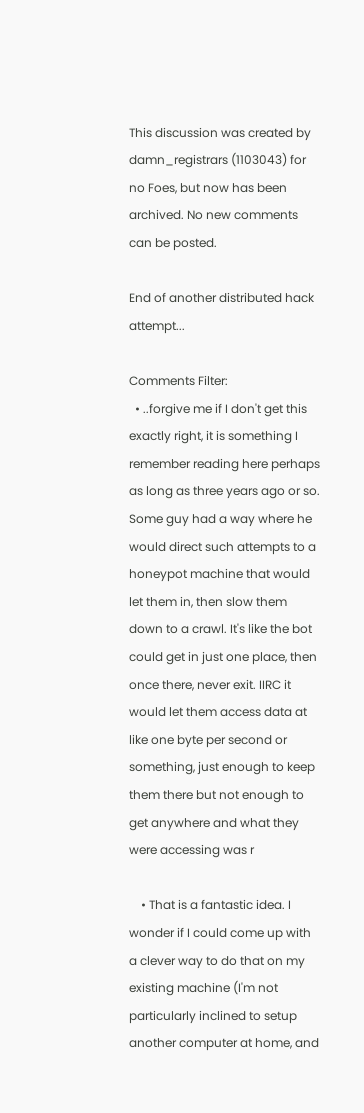This discussion was created by damn_registrars (1103043) for no Foes, but now has been archived. No new comments can be posted.

End of another distributed hack attempt...

Comments Filter:
  • ..forgive me if I don't get this exactly right, it is something I remember reading here perhaps as long as three years ago or so. Some guy had a way where he would direct such attempts to a honeypot machine that would let them in, then slow them down to a crawl. It's like the bot could get in just one place, then once there, never exit. IIRC it would let them access data at like one byte per second or something, just enough to keep them there but not enough to get anywhere and what they were accessing was r

    • That is a fantastic idea. I wonder if I could come up with a clever way to do that on my existing machine (I'm not particularly inclined to setup another computer at home, and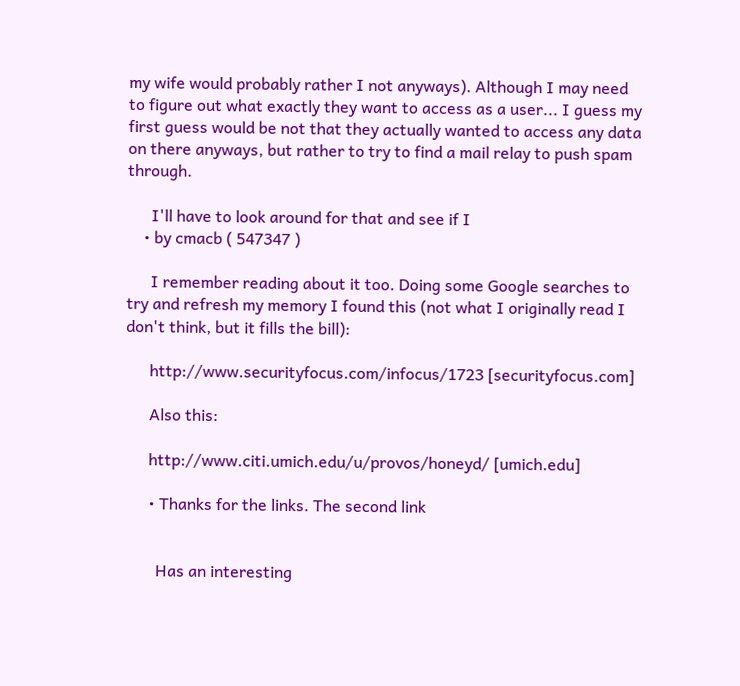my wife would probably rather I not anyways). Although I may need to figure out what exactly they want to access as a user... I guess my first guess would be not that they actually wanted to access any data on there anyways, but rather to try to find a mail relay to push spam through.

      I'll have to look around for that and see if I
    • by cmacb ( 547347 )

      I remember reading about it too. Doing some Google searches to try and refresh my memory I found this (not what I originally read I don't think, but it fills the bill):

      http://www.securityfocus.com/infocus/1723 [securityfocus.com]

      Also this:

      http://www.citi.umich.edu/u/provos/honeyd/ [umich.edu]

      • Thanks for the links. The second link


        Has an interesting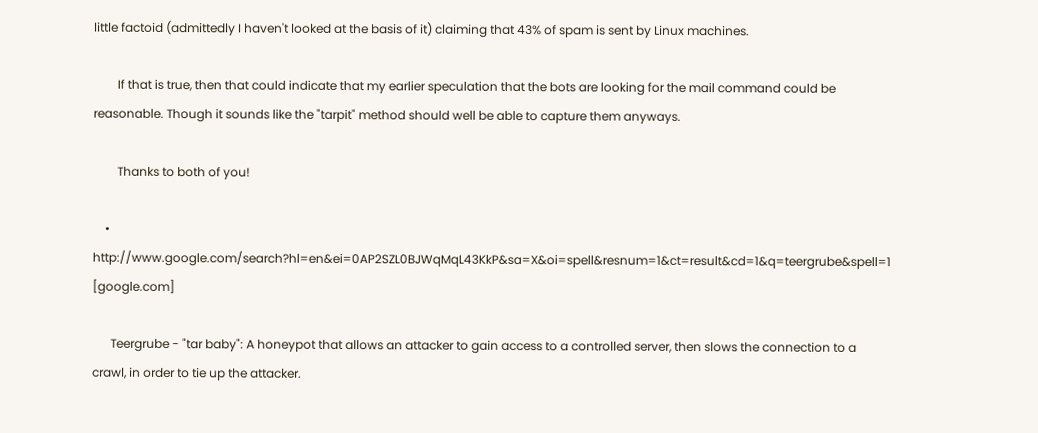little factoid (admittedly I haven't looked at the basis of it) claiming that 43% of spam is sent by Linux machines.

        If that is true, then that could indicate that my earlier speculation that the bots are looking for the mail command could be reasonable. Though it sounds like the "tarpit" method should well be able to capture them anyways.

        Thanks to both of you!

    • http://www.google.com/search?hl=en&ei=0AP2SZL0BJWqMqL43KkP&sa=X&oi=spell&resnum=1&ct=result&cd=1&q=teergrube&spell=1 [google.com]

      Teergrube - "tar baby": A honeypot that allows an attacker to gain access to a controlled server, then slows the connection to a crawl, in order to tie up the attacker.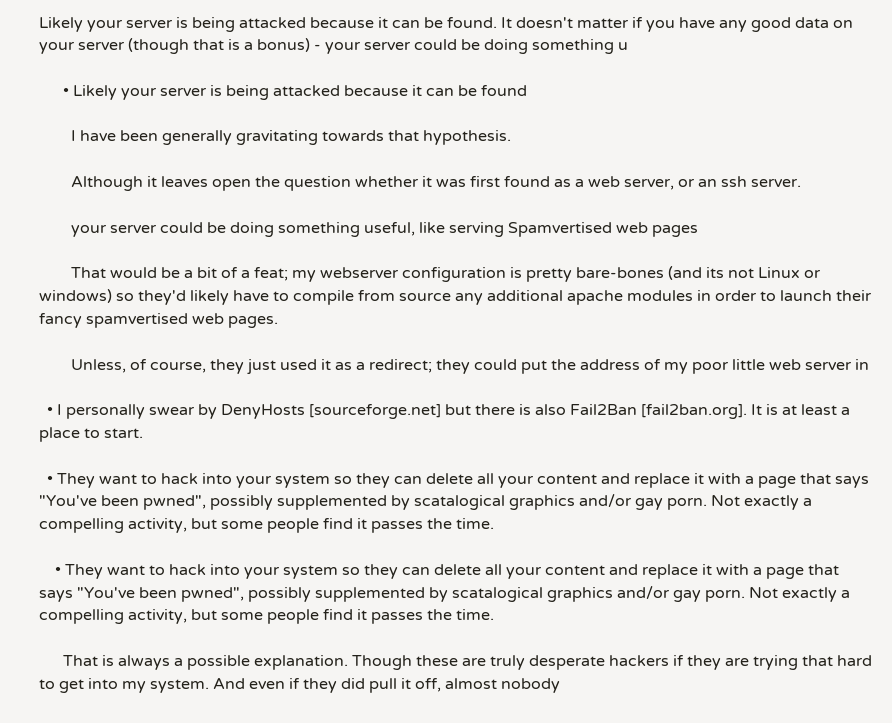Likely your server is being attacked because it can be found. It doesn't matter if you have any good data on your server (though that is a bonus) - your server could be doing something u

      • Likely your server is being attacked because it can be found

        I have been generally gravitating towards that hypothesis.

        Although it leaves open the question whether it was first found as a web server, or an ssh server.

        your server could be doing something useful, like serving Spamvertised web pages

        That would be a bit of a feat; my webserver configuration is pretty bare-bones (and its not Linux or windows) so they'd likely have to compile from source any additional apache modules in order to launch their fancy spamvertised web pages.

        Unless, of course, they just used it as a redirect; they could put the address of my poor little web server in

  • I personally swear by DenyHosts [sourceforge.net] but there is also Fail2Ban [fail2ban.org]. It is at least a place to start.

  • They want to hack into your system so they can delete all your content and replace it with a page that says "You've been pwned", possibly supplemented by scatalogical graphics and/or gay porn. Not exactly a compelling activity, but some people find it passes the time.

    • They want to hack into your system so they can delete all your content and replace it with a page that says "You've been pwned", possibly supplemented by scatalogical graphics and/or gay porn. Not exactly a compelling activity, but some people find it passes the time.

      That is always a possible explanation. Though these are truly desperate hackers if they are trying that hard to get into my system. And even if they did pull it off, almost nobody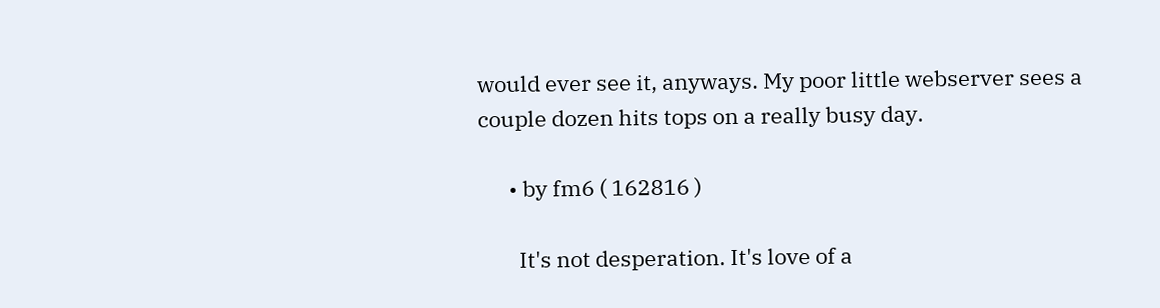would ever see it, anyways. My poor little webserver sees a couple dozen hits tops on a really busy day.

      • by fm6 ( 162816 )

        It's not desperation. It's love of a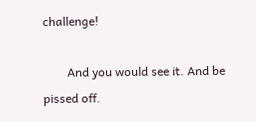challenge!

        And you would see it. And be pissed off.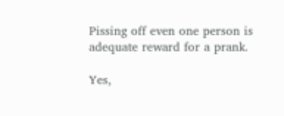Pissing off even one person is adequate reward for a prank.

Yes,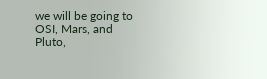we will be going to OSI, Mars, and Pluto,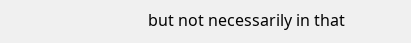but not necessarily in that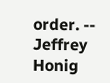order. -- Jeffrey Honig